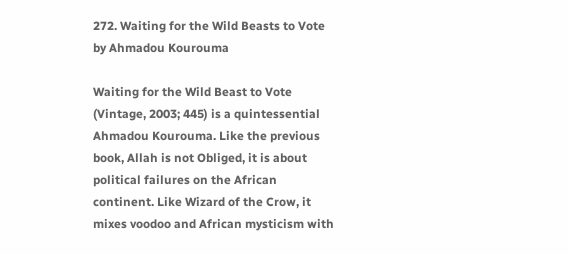272. Waiting for the Wild Beasts to Vote by Ahmadou Kourouma

Waiting for the Wild Beast to Vote (Vintage, 2003; 445) is a quintessential Ahmadou Kourouma. Like the previous book, Allah is not Obliged, it is about political failures on the African continent. Like Wizard of the Crow, it mixes voodoo and African mysticism with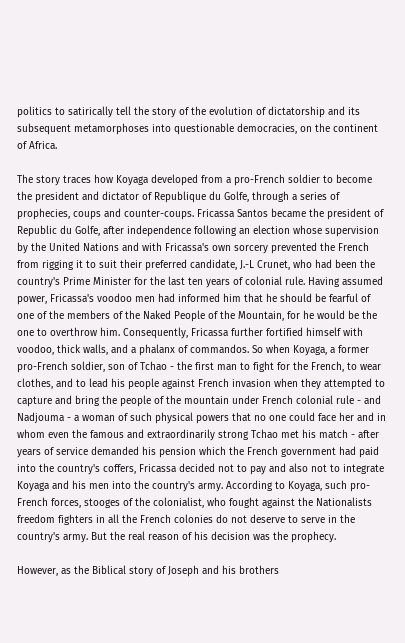politics to satirically tell the story of the evolution of dictatorship and its subsequent metamorphoses into questionable democracies, on the continent of Africa.

The story traces how Koyaga developed from a pro-French soldier to become the president and dictator of Republique du Golfe, through a series of prophecies, coups and counter-coups. Fricassa Santos became the president of Republic du Golfe, after independence following an election whose supervision by the United Nations and with Fricassa's own sorcery prevented the French from rigging it to suit their preferred candidate, J.-L Crunet, who had been the country's Prime Minister for the last ten years of colonial rule. Having assumed power, Fricassa's voodoo men had informed him that he should be fearful of one of the members of the Naked People of the Mountain, for he would be the one to overthrow him. Consequently, Fricassa further fortified himself with voodoo, thick walls, and a phalanx of commandos. So when Koyaga, a former pro-French soldier, son of Tchao - the first man to fight for the French, to wear clothes, and to lead his people against French invasion when they attempted to capture and bring the people of the mountain under French colonial rule - and Nadjouma - a woman of such physical powers that no one could face her and in whom even the famous and extraordinarily strong Tchao met his match - after years of service demanded his pension which the French government had paid into the country's coffers, Fricassa decided not to pay and also not to integrate Koyaga and his men into the country's army. According to Koyaga, such pro-French forces, stooges of the colonialist, who fought against the Nationalists freedom fighters in all the French colonies do not deserve to serve in the country's army. But the real reason of his decision was the prophecy.

However, as the Biblical story of Joseph and his brothers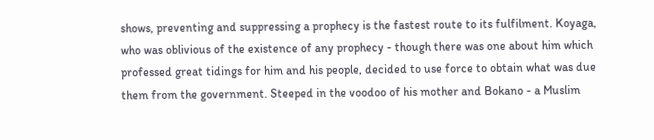shows, preventing and suppressing a prophecy is the fastest route to its fulfilment. Koyaga, who was oblivious of the existence of any prophecy - though there was one about him which professed great tidings for him and his people, decided to use force to obtain what was due them from the government. Steeped in the voodoo of his mother and Bokano - a Muslim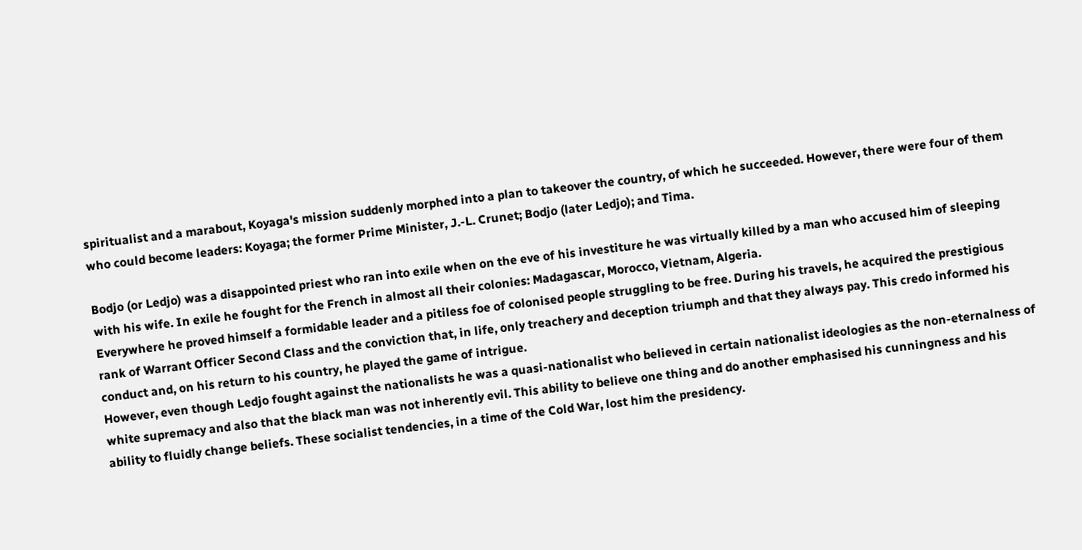spiritualist and a marabout, Koyaga's mission suddenly morphed into a plan to takeover the country, of which he succeeded. However, there were four of them who could become leaders: Koyaga; the former Prime Minister, J.-L. Crunet; Bodjo (later Ledjo); and Tima.

Bodjo (or Ledjo) was a disappointed priest who ran into exile when on the eve of his investiture he was virtually killed by a man who accused him of sleeping with his wife. In exile he fought for the French in almost all their colonies: Madagascar, Morocco, Vietnam, Algeria.
Everywhere he proved himself a formidable leader and a pitiless foe of colonised people struggling to be free. During his travels, he acquired the prestigious rank of Warrant Officer Second Class and the conviction that, in life, only treachery and deception triumph and that they always pay. This credo informed his conduct and, on his return to his country, he played the game of intrigue.
However, even though Ledjo fought against the nationalists he was a quasi-nationalist who believed in certain nationalist ideologies as the non-eternalness of white supremacy and also that the black man was not inherently evil. This ability to believe one thing and do another emphasised his cunningness and his ability to fluidly change beliefs. These socialist tendencies, in a time of the Cold War, lost him the presidency.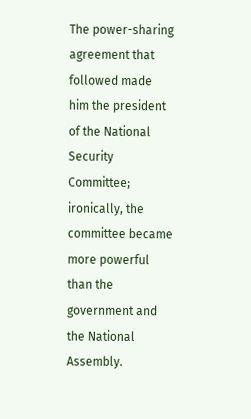The power-sharing agreement that followed made him the president of the National Security Committee; ironically, the committee became more powerful than the government and the National Assembly.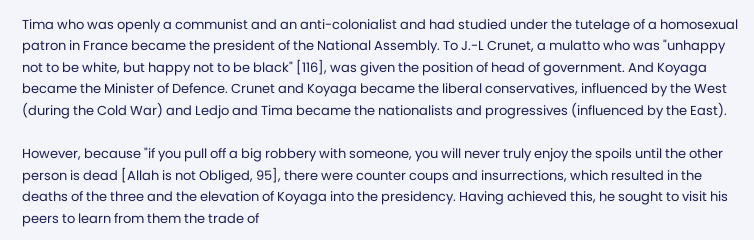Tima who was openly a communist and an anti-colonialist and had studied under the tutelage of a homosexual patron in France became the president of the National Assembly. To J.-L Crunet, a mulatto who was "unhappy not to be white, but happy not to be black" [116], was given the position of head of government. And Koyaga became the Minister of Defence. Crunet and Koyaga became the liberal conservatives, influenced by the West (during the Cold War) and Ledjo and Tima became the nationalists and progressives (influenced by the East).

However, because "if you pull off a big robbery with someone, you will never truly enjoy the spoils until the other person is dead [Allah is not Obliged, 95], there were counter coups and insurrections, which resulted in the deaths of the three and the elevation of Koyaga into the presidency. Having achieved this, he sought to visit his peers to learn from them the trade of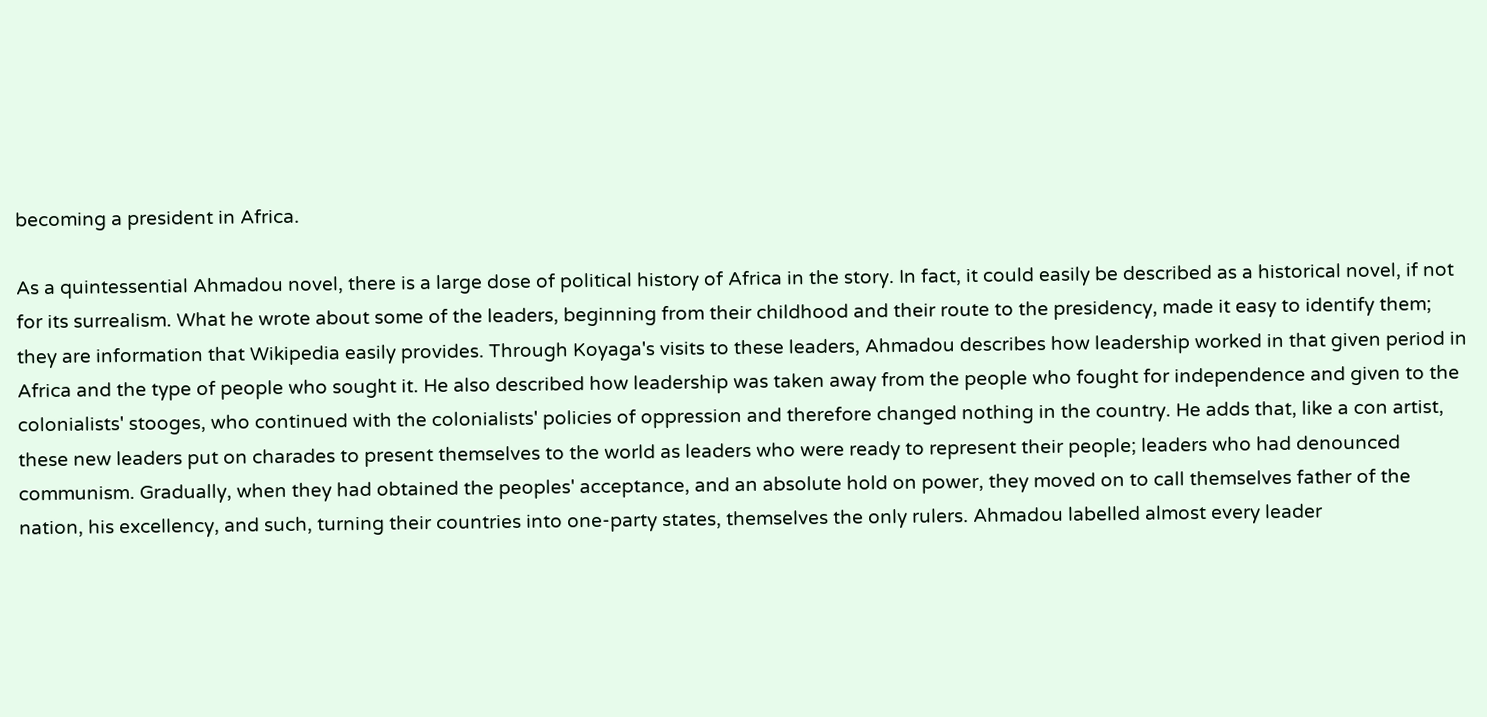becoming a president in Africa.

As a quintessential Ahmadou novel, there is a large dose of political history of Africa in the story. In fact, it could easily be described as a historical novel, if not for its surrealism. What he wrote about some of the leaders, beginning from their childhood and their route to the presidency, made it easy to identify them; they are information that Wikipedia easily provides. Through Koyaga's visits to these leaders, Ahmadou describes how leadership worked in that given period in Africa and the type of people who sought it. He also described how leadership was taken away from the people who fought for independence and given to the colonialists' stooges, who continued with the colonialists' policies of oppression and therefore changed nothing in the country. He adds that, like a con artist, these new leaders put on charades to present themselves to the world as leaders who were ready to represent their people; leaders who had denounced communism. Gradually, when they had obtained the peoples' acceptance, and an absolute hold on power, they moved on to call themselves father of the nation, his excellency, and such, turning their countries into one-party states, themselves the only rulers. Ahmadou labelled almost every leader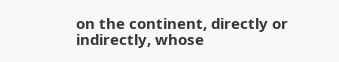on the continent, directly or indirectly, whose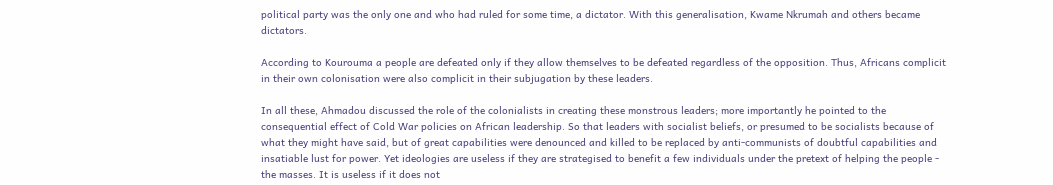political party was the only one and who had ruled for some time, a dictator. With this generalisation, Kwame Nkrumah and others became dictators.

According to Kourouma a people are defeated only if they allow themselves to be defeated regardless of the opposition. Thus, Africans complicit in their own colonisation were also complicit in their subjugation by these leaders.

In all these, Ahmadou discussed the role of the colonialists in creating these monstrous leaders; more importantly he pointed to the consequential effect of Cold War policies on African leadership. So that leaders with socialist beliefs, or presumed to be socialists because of what they might have said, but of great capabilities were denounced and killed to be replaced by anti-communists of doubtful capabilities and insatiable lust for power. Yet ideologies are useless if they are strategised to benefit a few individuals under the pretext of helping the people - the masses. It is useless if it does not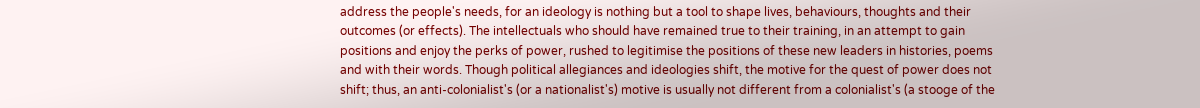address the people's needs, for an ideology is nothing but a tool to shape lives, behaviours, thoughts and their outcomes (or effects). The intellectuals who should have remained true to their training, in an attempt to gain positions and enjoy the perks of power, rushed to legitimise the positions of these new leaders in histories, poems and with their words. Though political allegiances and ideologies shift, the motive for the quest of power does not shift; thus, an anti-colonialist's (or a nationalist's) motive is usually not different from a colonialist's (a stooge of the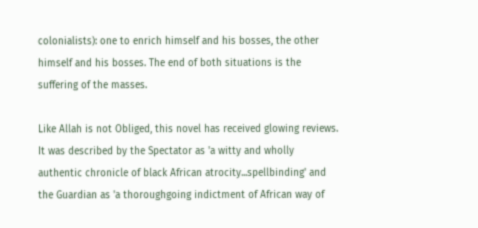colonialists): one to enrich himself and his bosses, the other himself and his bosses. The end of both situations is the suffering of the masses.

Like Allah is not Obliged, this novel has received glowing reviews. It was described by the Spectator as 'a witty and wholly authentic chronicle of black African atrocity...spellbinding' and the Guardian as 'a thoroughgoing indictment of African way of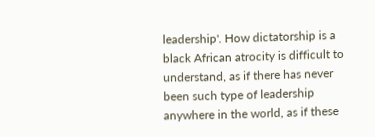leadership'. How dictatorship is a black African atrocity is difficult to understand, as if there has never been such type of leadership anywhere in the world, as if these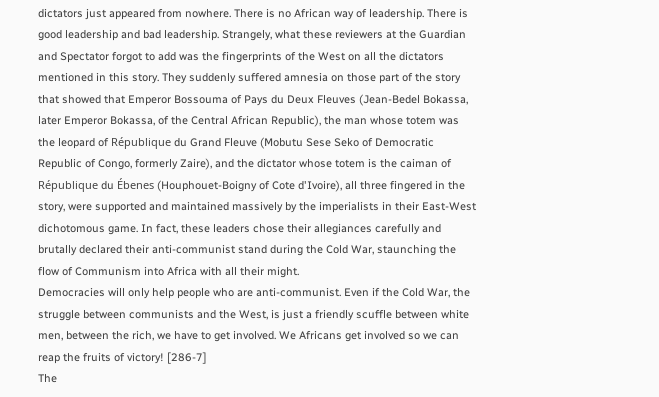dictators just appeared from nowhere. There is no African way of leadership. There is good leadership and bad leadership. Strangely, what these reviewers at the Guardian and Spectator forgot to add was the fingerprints of the West on all the dictators mentioned in this story. They suddenly suffered amnesia on those part of the story that showed that Emperor Bossouma of Pays du Deux Fleuves (Jean-Bedel Bokassa, later Emperor Bokassa, of the Central African Republic), the man whose totem was the leopard of République du Grand Fleuve (Mobutu Sese Seko of Democratic Republic of Congo, formerly Zaire), and the dictator whose totem is the caiman of République du Ébenes (Houphouet-Boigny of Cote d'Ivoire), all three fingered in the story, were supported and maintained massively by the imperialists in their East-West dichotomous game. In fact, these leaders chose their allegiances carefully and brutally declared their anti-communist stand during the Cold War, staunching the flow of Communism into Africa with all their might.
Democracies will only help people who are anti-communist. Even if the Cold War, the struggle between communists and the West, is just a friendly scuffle between white men, between the rich, we have to get involved. We Africans get involved so we can reap the fruits of victory! [286-7]
The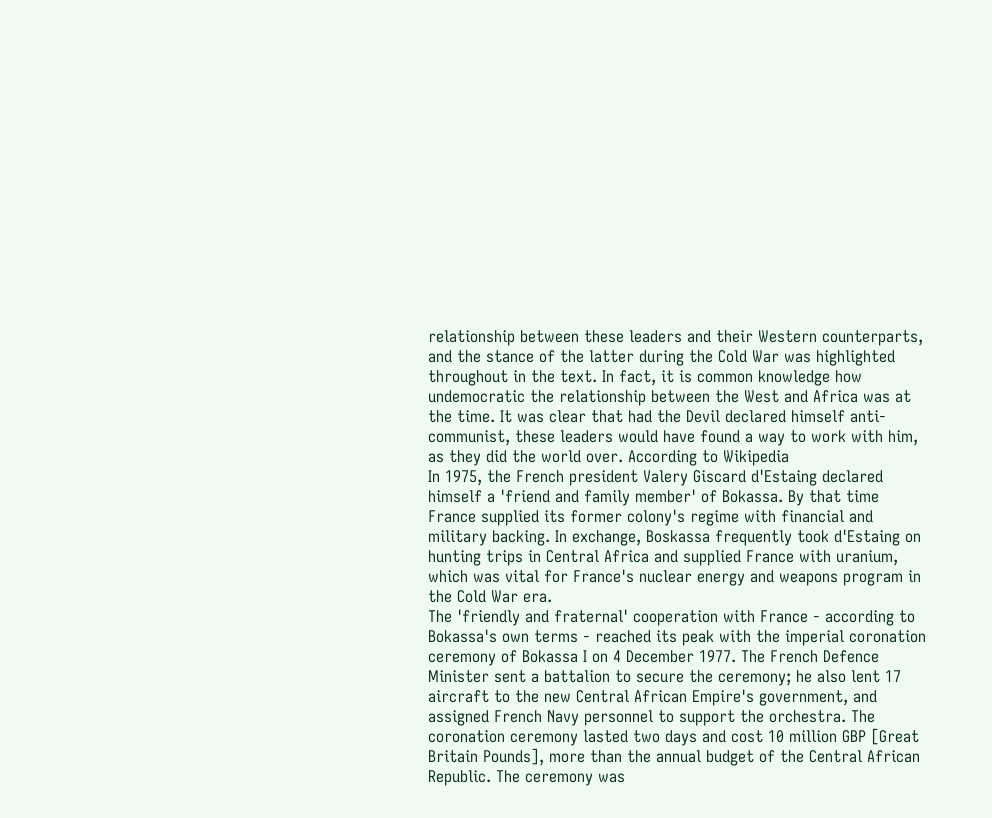relationship between these leaders and their Western counterparts, and the stance of the latter during the Cold War was highlighted throughout in the text. In fact, it is common knowledge how undemocratic the relationship between the West and Africa was at the time. It was clear that had the Devil declared himself anti-communist, these leaders would have found a way to work with him, as they did the world over. According to Wikipedia
In 1975, the French president Valery Giscard d'Estaing declared himself a 'friend and family member' of Bokassa. By that time France supplied its former colony's regime with financial and military backing. In exchange, Boskassa frequently took d'Estaing on hunting trips in Central Africa and supplied France with uranium, which was vital for France's nuclear energy and weapons program in the Cold War era.
The 'friendly and fraternal' cooperation with France - according to Bokassa's own terms - reached its peak with the imperial coronation ceremony of Bokassa I on 4 December 1977. The French Defence Minister sent a battalion to secure the ceremony; he also lent 17 aircraft to the new Central African Empire's government, and assigned French Navy personnel to support the orchestra. The coronation ceremony lasted two days and cost 10 million GBP [Great Britain Pounds], more than the annual budget of the Central African Republic. The ceremony was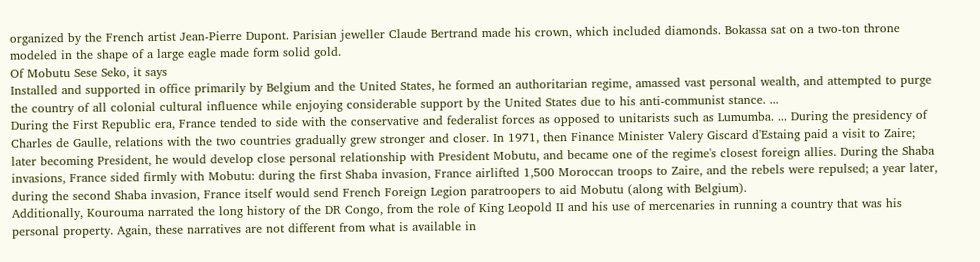organized by the French artist Jean-Pierre Dupont. Parisian jeweller Claude Bertrand made his crown, which included diamonds. Bokassa sat on a two-ton throne modeled in the shape of a large eagle made form solid gold.
Of Mobutu Sese Seko, it says
Installed and supported in office primarily by Belgium and the United States, he formed an authoritarian regime, amassed vast personal wealth, and attempted to purge the country of all colonial cultural influence while enjoying considerable support by the United States due to his anti-communist stance. ...
During the First Republic era, France tended to side with the conservative and federalist forces as opposed to unitarists such as Lumumba. ... During the presidency of Charles de Gaulle, relations with the two countries gradually grew stronger and closer. In 1971, then Finance Minister Valery Giscard d'Estaing paid a visit to Zaire; later becoming President, he would develop close personal relationship with President Mobutu, and became one of the regime's closest foreign allies. During the Shaba invasions, France sided firmly with Mobutu: during the first Shaba invasion, France airlifted 1,500 Moroccan troops to Zaire, and the rebels were repulsed; a year later, during the second Shaba invasion, France itself would send French Foreign Legion paratroopers to aid Mobutu (along with Belgium).
Additionally, Kourouma narrated the long history of the DR Congo, from the role of King Leopold II and his use of mercenaries in running a country that was his personal property. Again, these narratives are not different from what is available in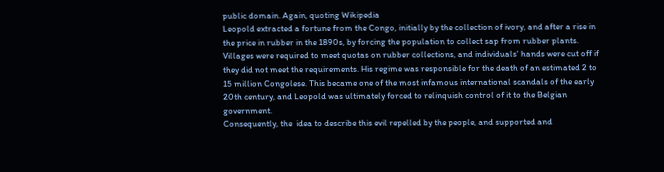public domain. Again, quoting Wikipedia
Leopold extracted a fortune from the Congo, initially by the collection of ivory, and after a rise in the price in rubber in the 1890s, by forcing the population to collect sap from rubber plants. Villages were required to meet quotas on rubber collections, and individuals' hands were cut off if they did not meet the requirements. His regime was responsible for the death of an estimated 2 to 15 million Congolese. This became one of the most infamous international scandals of the early 20th century, and Leopold was ultimately forced to relinquish control of it to the Belgian government.
Consequently, the  idea to describe this evil repelled by the people, and supported and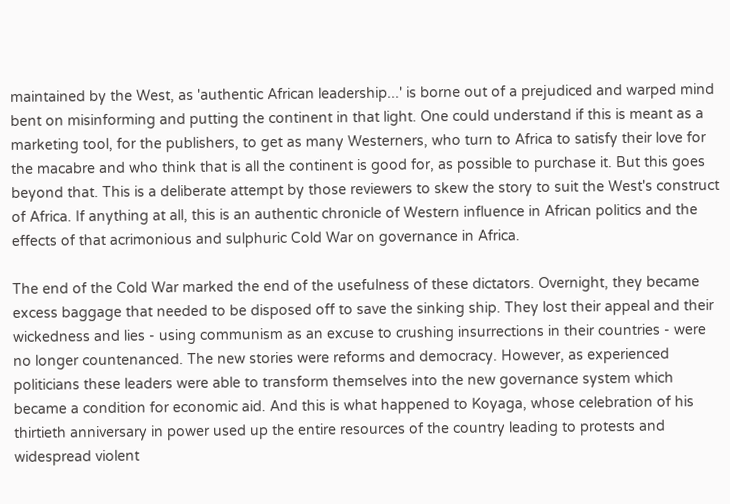maintained by the West, as 'authentic African leadership...' is borne out of a prejudiced and warped mind bent on misinforming and putting the continent in that light. One could understand if this is meant as a marketing tool, for the publishers, to get as many Westerners, who turn to Africa to satisfy their love for the macabre and who think that is all the continent is good for, as possible to purchase it. But this goes beyond that. This is a deliberate attempt by those reviewers to skew the story to suit the West's construct of Africa. If anything at all, this is an authentic chronicle of Western influence in African politics and the effects of that acrimonious and sulphuric Cold War on governance in Africa.

The end of the Cold War marked the end of the usefulness of these dictators. Overnight, they became excess baggage that needed to be disposed off to save the sinking ship. They lost their appeal and their wickedness and lies - using communism as an excuse to crushing insurrections in their countries - were no longer countenanced. The new stories were reforms and democracy. However, as experienced politicians these leaders were able to transform themselves into the new governance system which became a condition for economic aid. And this is what happened to Koyaga, whose celebration of his thirtieth anniversary in power used up the entire resources of the country leading to protests and widespread violent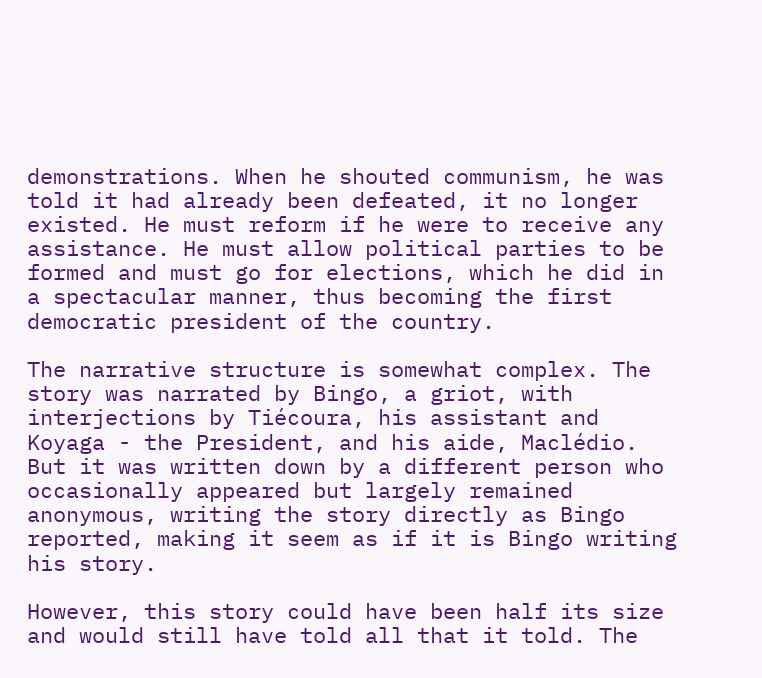demonstrations. When he shouted communism, he was told it had already been defeated, it no longer existed. He must reform if he were to receive any assistance. He must allow political parties to be formed and must go for elections, which he did in a spectacular manner, thus becoming the first democratic president of the country.

The narrative structure is somewhat complex. The story was narrated by Bingo, a griot, with interjections by Tiécoura, his assistant and Koyaga - the President, and his aide, Maclédio. But it was written down by a different person who occasionally appeared but largely remained anonymous, writing the story directly as Bingo reported, making it seem as if it is Bingo writing his story.

However, this story could have been half its size and would still have told all that it told. The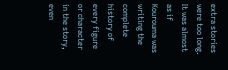extra stories were too long. It was almost as if Kourouma was writing the complete history of every figure or character in the story, even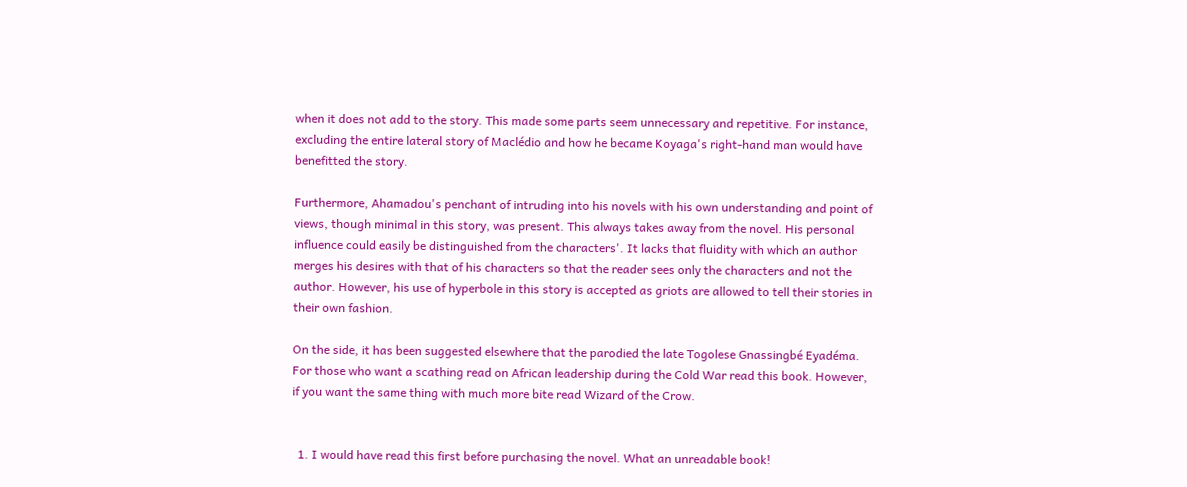when it does not add to the story. This made some parts seem unnecessary and repetitive. For instance, excluding the entire lateral story of Maclédio and how he became Koyaga's right-hand man would have benefitted the story.

Furthermore, Ahamadou's penchant of intruding into his novels with his own understanding and point of views, though minimal in this story, was present. This always takes away from the novel. His personal influence could easily be distinguished from the characters'. It lacks that fluidity with which an author merges his desires with that of his characters so that the reader sees only the characters and not the author. However, his use of hyperbole in this story is accepted as griots are allowed to tell their stories in their own fashion.

On the side, it has been suggested elsewhere that the parodied the late Togolese Gnassingbé Eyadéma. For those who want a scathing read on African leadership during the Cold War read this book. However, if you want the same thing with much more bite read Wizard of the Crow.


  1. I would have read this first before purchasing the novel. What an unreadable book!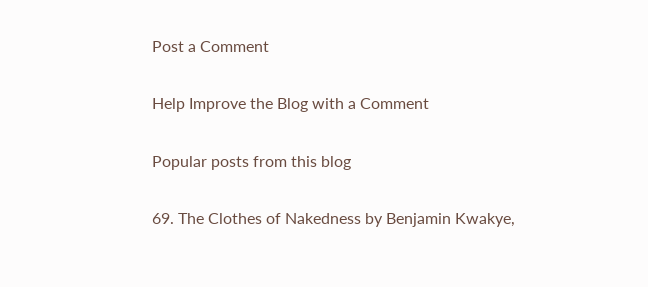Post a Comment

Help Improve the Blog with a Comment

Popular posts from this blog

69. The Clothes of Nakedness by Benjamin Kwakye,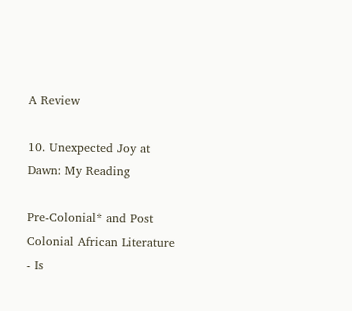A Review

10. Unexpected Joy at Dawn: My Reading

Pre-Colonial* and Post Colonial African Literature - Is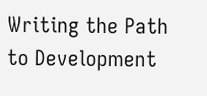Writing the Path to Development